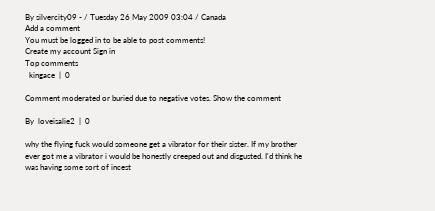By silvercity09 - / Tuesday 26 May 2009 03:04 / Canada
Add a comment
You must be logged in to be able to post comments!
Create my account Sign in
Top comments
  kingace  |  0

Comment moderated or buried due to negative votes. Show the comment

By  loveisalie2  |  0

why the flying fuck would someone get a vibrator for their sister. If my brother ever got me a vibrator i would be honestly creeped out and disgusted. I'd think he was having some sort of incest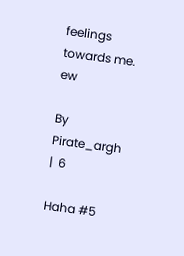feelings towards me. ew

By  Pirate_argh  |  6

Haha #5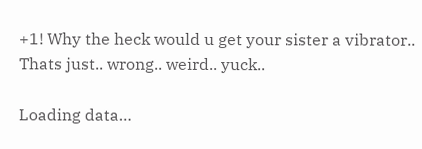+1! Why the heck would u get your sister a vibrator.. Thats just.. wrong.. weird.. yuck..

Loading data…